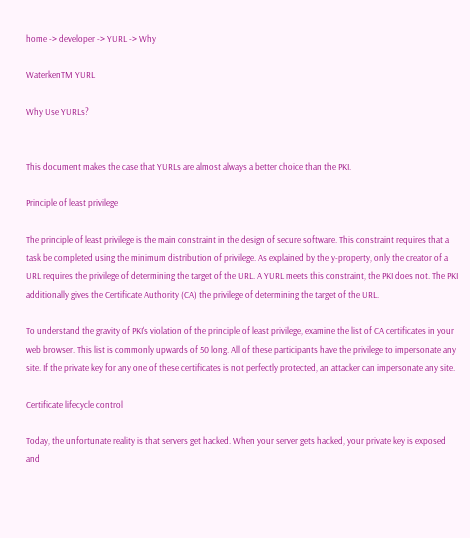home -> developer -> YURL -> Why

WaterkenTM YURL

Why Use YURLs?


This document makes the case that YURLs are almost always a better choice than the PKI.

Principle of least privilege

The principle of least privilege is the main constraint in the design of secure software. This constraint requires that a task be completed using the minimum distribution of privilege. As explained by the y-property, only the creator of a URL requires the privilege of determining the target of the URL. A YURL meets this constraint, the PKI does not. The PKI additionally gives the Certificate Authority (CA) the privilege of determining the target of the URL.

To understand the gravity of PKI's violation of the principle of least privilege, examine the list of CA certificates in your web browser. This list is commonly upwards of 50 long. All of these participants have the privilege to impersonate any site. If the private key for any one of these certificates is not perfectly protected, an attacker can impersonate any site.

Certificate lifecycle control

Today, the unfortunate reality is that servers get hacked. When your server gets hacked, your private key is exposed and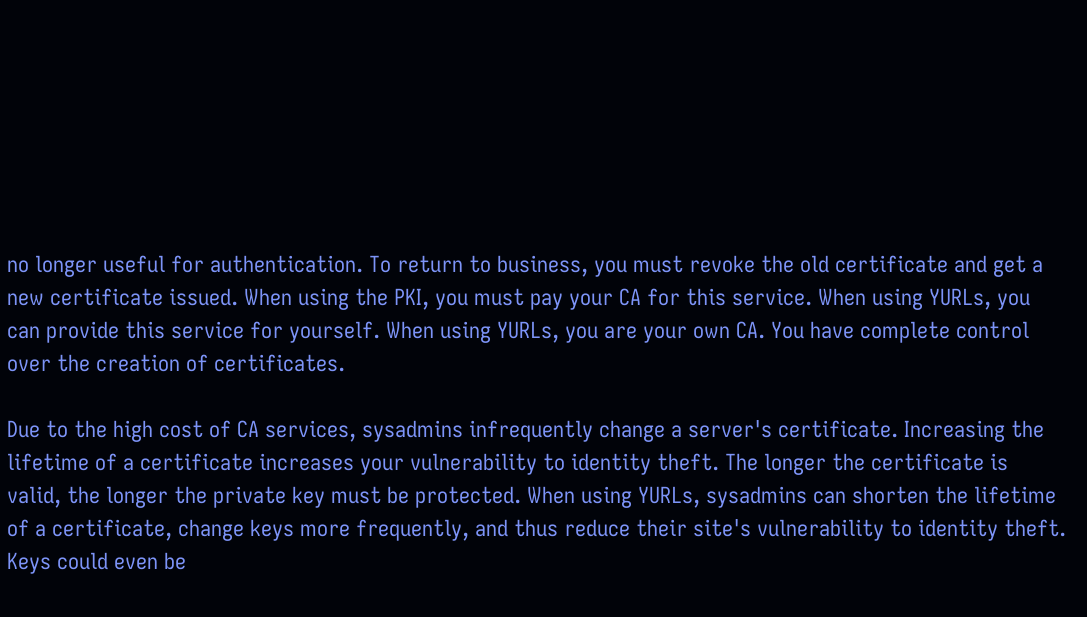no longer useful for authentication. To return to business, you must revoke the old certificate and get a new certificate issued. When using the PKI, you must pay your CA for this service. When using YURLs, you can provide this service for yourself. When using YURLs, you are your own CA. You have complete control over the creation of certificates.

Due to the high cost of CA services, sysadmins infrequently change a server's certificate. Increasing the lifetime of a certificate increases your vulnerability to identity theft. The longer the certificate is valid, the longer the private key must be protected. When using YURLs, sysadmins can shorten the lifetime of a certificate, change keys more frequently, and thus reduce their site's vulnerability to identity theft. Keys could even be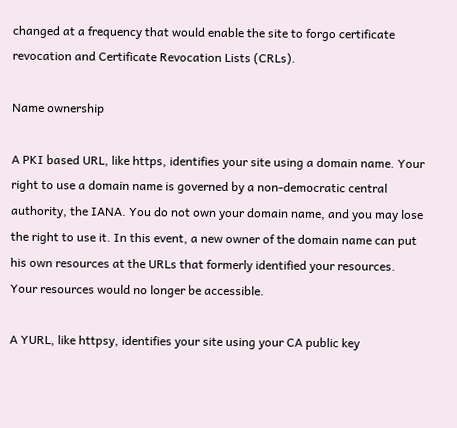changed at a frequency that would enable the site to forgo certificate revocation and Certificate Revocation Lists (CRLs).

Name ownership

A PKI based URL, like https, identifies your site using a domain name. Your right to use a domain name is governed by a non-democratic central authority, the IANA. You do not own your domain name, and you may lose the right to use it. In this event, a new owner of the domain name can put his own resources at the URLs that formerly identified your resources. Your resources would no longer be accessible.

A YURL, like httpsy, identifies your site using your CA public key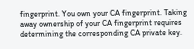fingerprint. You own your CA fingerprint. Taking away ownership of your CA fingerprint requires determining the corresponding CA private key.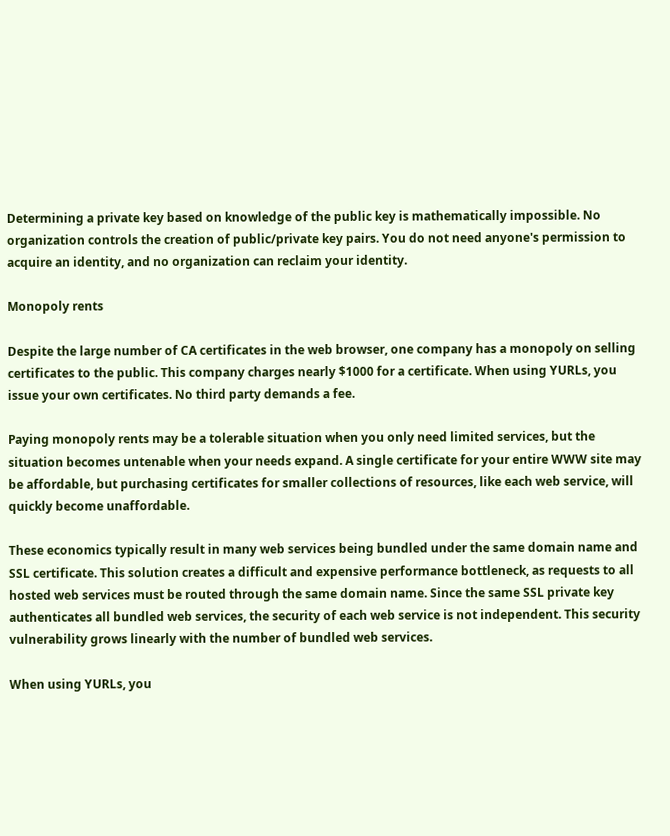Determining a private key based on knowledge of the public key is mathematically impossible. No organization controls the creation of public/private key pairs. You do not need anyone's permission to acquire an identity, and no organization can reclaim your identity.

Monopoly rents

Despite the large number of CA certificates in the web browser, one company has a monopoly on selling certificates to the public. This company charges nearly $1000 for a certificate. When using YURLs, you issue your own certificates. No third party demands a fee.

Paying monopoly rents may be a tolerable situation when you only need limited services, but the situation becomes untenable when your needs expand. A single certificate for your entire WWW site may be affordable, but purchasing certificates for smaller collections of resources, like each web service, will quickly become unaffordable.

These economics typically result in many web services being bundled under the same domain name and SSL certificate. This solution creates a difficult and expensive performance bottleneck, as requests to all hosted web services must be routed through the same domain name. Since the same SSL private key authenticates all bundled web services, the security of each web service is not independent. This security vulnerability grows linearly with the number of bundled web services.

When using YURLs, you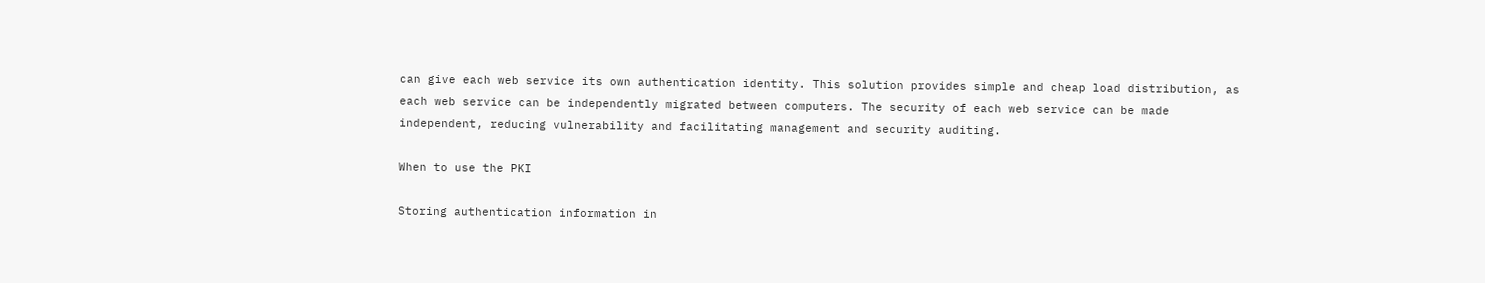can give each web service its own authentication identity. This solution provides simple and cheap load distribution, as each web service can be independently migrated between computers. The security of each web service can be made independent, reducing vulnerability and facilitating management and security auditing.

When to use the PKI

Storing authentication information in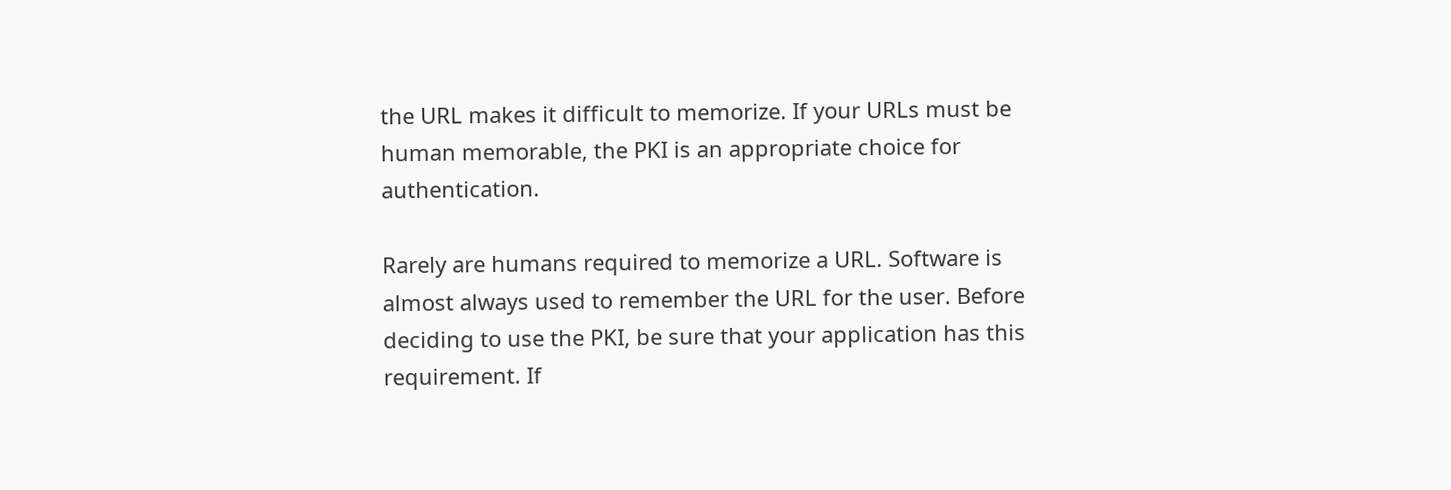the URL makes it difficult to memorize. If your URLs must be human memorable, the PKI is an appropriate choice for authentication.

Rarely are humans required to memorize a URL. Software is almost always used to remember the URL for the user. Before deciding to use the PKI, be sure that your application has this requirement. If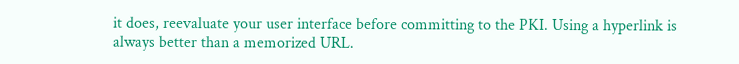it does, reevaluate your user interface before committing to the PKI. Using a hyperlink is always better than a memorized URL.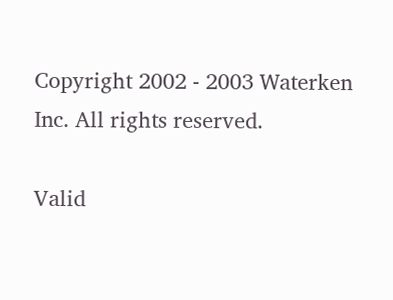Copyright 2002 - 2003 Waterken Inc. All rights reserved.

Valid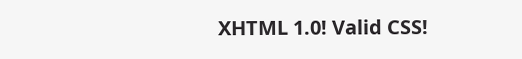XHTML 1.0! Valid CSS!